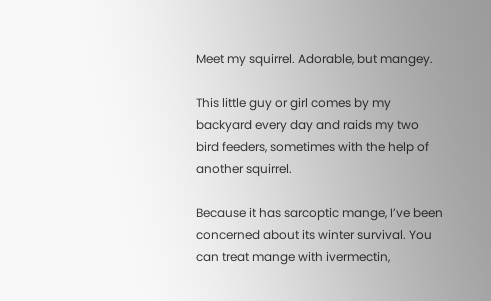Meet my squirrel. Adorable, but mangey.

This little guy or girl comes by my backyard every day and raids my two bird feeders, sometimes with the help of another squirrel.

Because it has sarcoptic mange, I’ve been concerned about its winter survival. You can treat mange with ivermectin,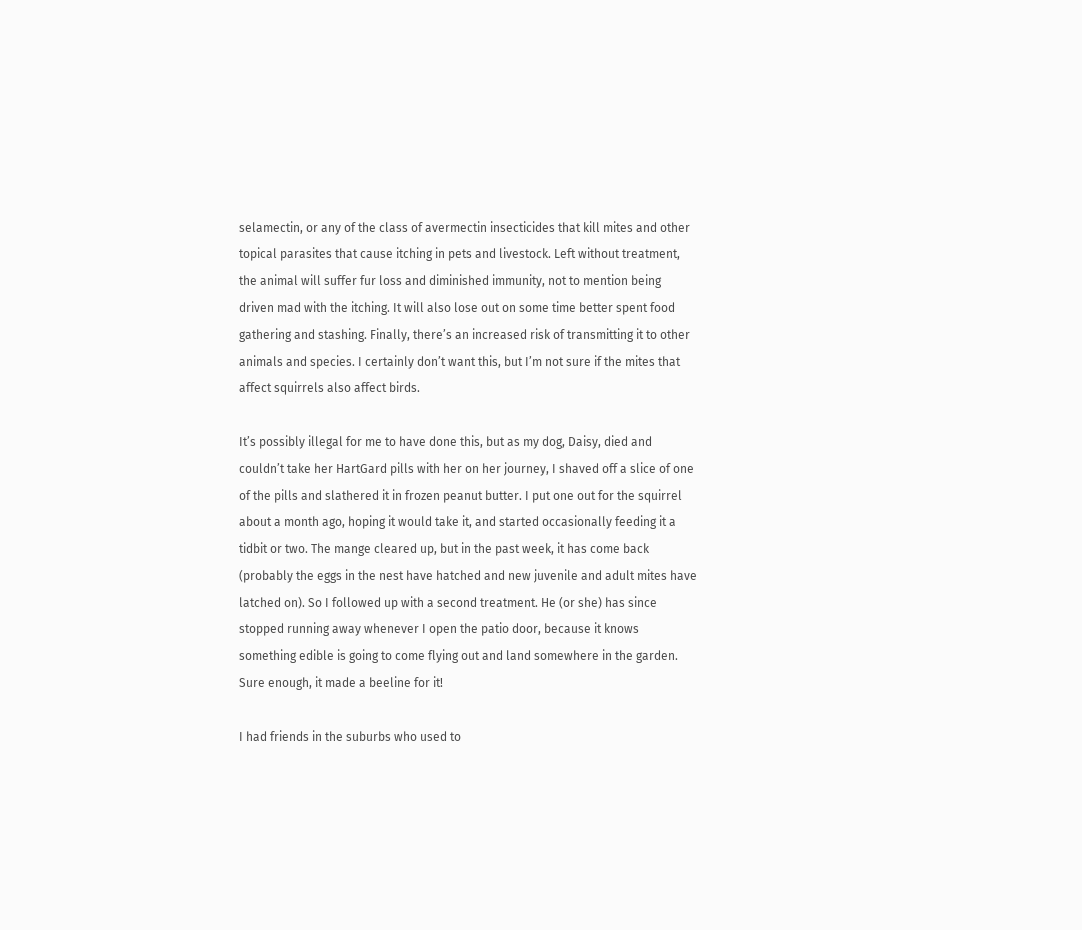selamectin, or any of the class of avermectin insecticides that kill mites and other topical parasites that cause itching in pets and livestock. Left without treatment, the animal will suffer fur loss and diminished immunity, not to mention being driven mad with the itching. It will also lose out on some time better spent food gathering and stashing. Finally, there’s an increased risk of transmitting it to other animals and species. I certainly don’t want this, but I’m not sure if the mites that affect squirrels also affect birds.

It’s possibly illegal for me to have done this, but as my dog, Daisy, died and couldn’t take her HartGard pills with her on her journey, I shaved off a slice of one of the pills and slathered it in frozen peanut butter. I put one out for the squirrel about a month ago, hoping it would take it, and started occasionally feeding it a tidbit or two. The mange cleared up, but in the past week, it has come back (probably the eggs in the nest have hatched and new juvenile and adult mites have latched on). So I followed up with a second treatment. He (or she) has since stopped running away whenever I open the patio door, because it knows something edible is going to come flying out and land somewhere in the garden. Sure enough, it made a beeline for it!

I had friends in the suburbs who used to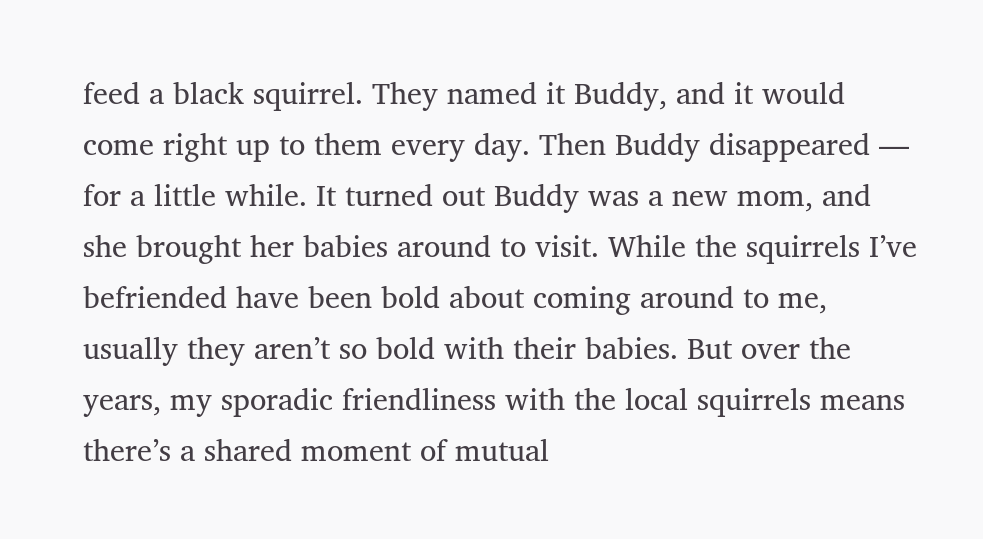feed a black squirrel. They named it Buddy, and it would come right up to them every day. Then Buddy disappeared — for a little while. It turned out Buddy was a new mom, and she brought her babies around to visit. While the squirrels I’ve befriended have been bold about coming around to me, usually they aren’t so bold with their babies. But over the years, my sporadic friendliness with the local squirrels means there’s a shared moment of mutual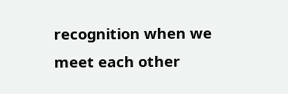recognition when we meet each other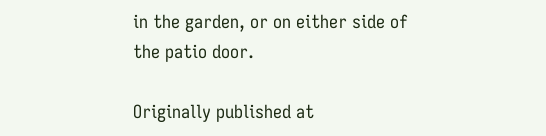in the garden, or on either side of the patio door.

Originally published at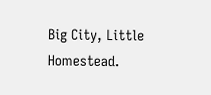Big City, Little Homestead.